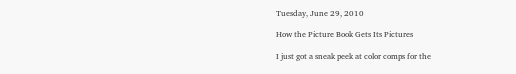Tuesday, June 29, 2010

How the Picture Book Gets Its Pictures

I just got a sneak peek at color comps for the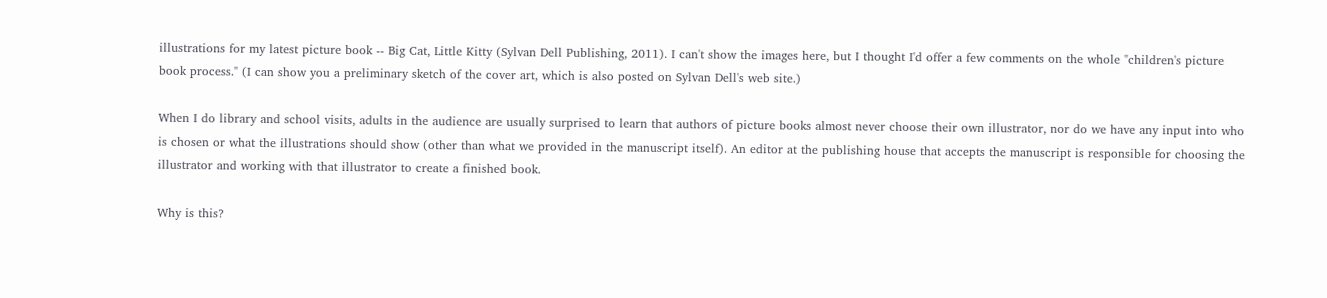illustrations for my latest picture book -- Big Cat, Little Kitty (Sylvan Dell Publishing, 2011). I can't show the images here, but I thought I'd offer a few comments on the whole "children's picture book process." (I can show you a preliminary sketch of the cover art, which is also posted on Sylvan Dell's web site.)

When I do library and school visits, adults in the audience are usually surprised to learn that authors of picture books almost never choose their own illustrator, nor do we have any input into who is chosen or what the illustrations should show (other than what we provided in the manuscript itself). An editor at the publishing house that accepts the manuscript is responsible for choosing the illustrator and working with that illustrator to create a finished book.

Why is this?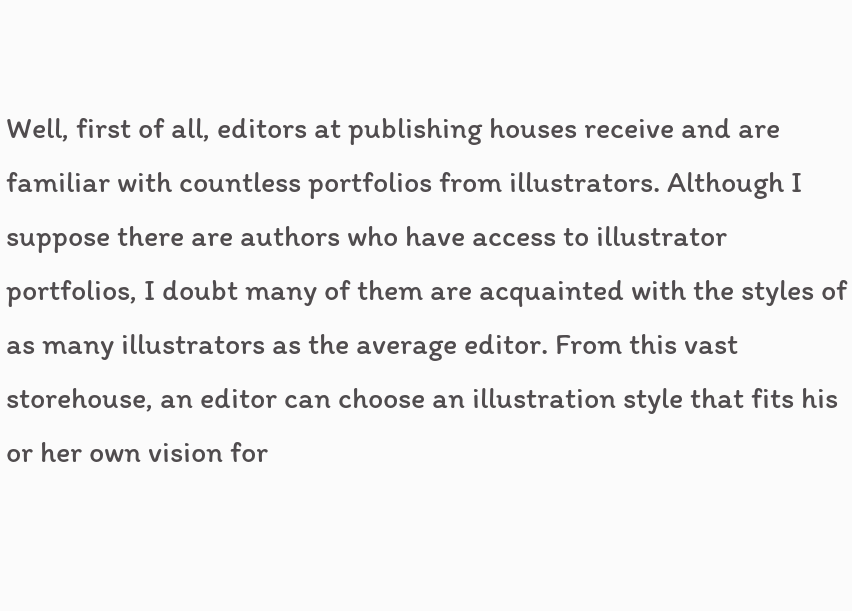Well, first of all, editors at publishing houses receive and are familiar with countless portfolios from illustrators. Although I suppose there are authors who have access to illustrator portfolios, I doubt many of them are acquainted with the styles of as many illustrators as the average editor. From this vast storehouse, an editor can choose an illustration style that fits his or her own vision for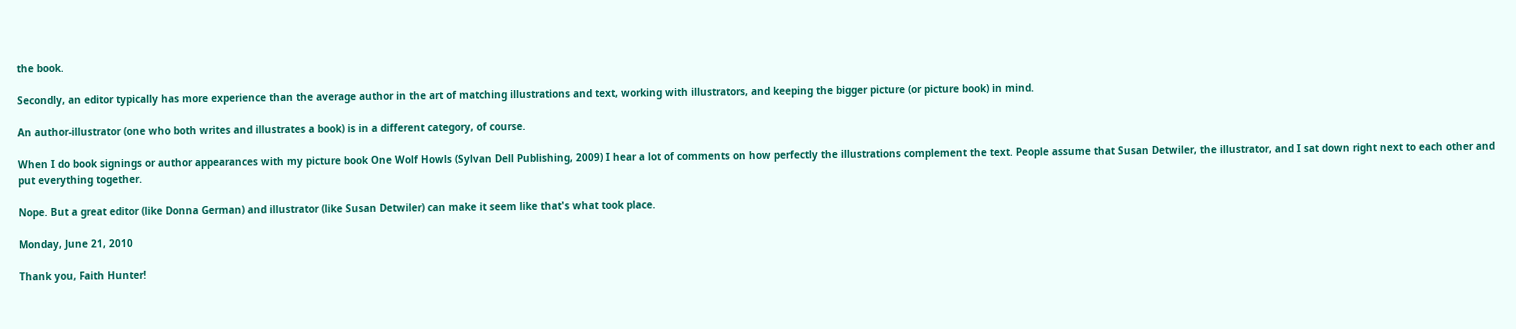the book.

Secondly, an editor typically has more experience than the average author in the art of matching illustrations and text, working with illustrators, and keeping the bigger picture (or picture book) in mind.

An author-illustrator (one who both writes and illustrates a book) is in a different category, of course.

When I do book signings or author appearances with my picture book One Wolf Howls (Sylvan Dell Publishing, 2009) I hear a lot of comments on how perfectly the illustrations complement the text. People assume that Susan Detwiler, the illustrator, and I sat down right next to each other and put everything together.

Nope. But a great editor (like Donna German) and illustrator (like Susan Detwiler) can make it seem like that's what took place.

Monday, June 21, 2010

Thank you, Faith Hunter!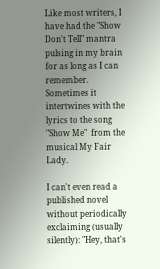Like most writers, I have had the "Show Don't Tell" mantra pulsing in my brain for as long as I can remember. Sometimes it intertwines with the lyrics to the song "Show Me"  from the musical My Fair Lady.

I can't even read a published novel without periodically exclaiming (usually silently): "Hey, that's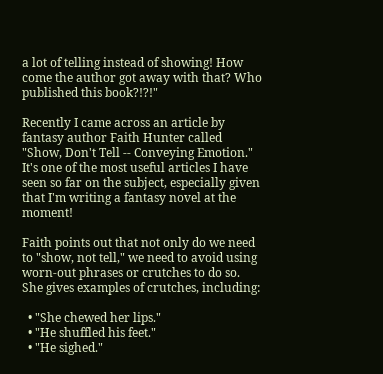a lot of telling instead of showing! How come the author got away with that? Who published this book?!?!"

Recently I came across an article by fantasy author Faith Hunter called "Show, Don't Tell -- Conveying Emotion." It's one of the most useful articles I have seen so far on the subject, especially given that I'm writing a fantasy novel at the moment!

Faith points out that not only do we need to "show, not tell," we need to avoid using worn-out phrases or crutches to do so. She gives examples of crutches, including:

  • "She chewed her lips."
  • "He shuffled his feet."
  • "He sighed."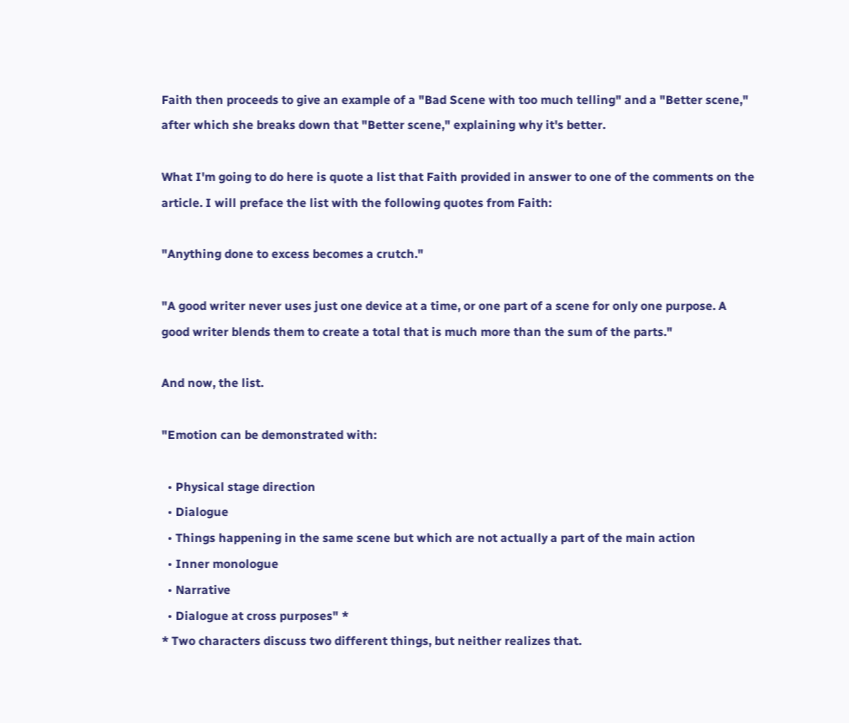Faith then proceeds to give an example of a "Bad Scene with too much telling" and a "Better scene," after which she breaks down that "Better scene," explaining why it's better.

What I'm going to do here is quote a list that Faith provided in answer to one of the comments on the article. I will preface the list with the following quotes from Faith:

"Anything done to excess becomes a crutch."

"A good writer never uses just one device at a time, or one part of a scene for only one purpose. A good writer blends them to create a total that is much more than the sum of the parts."

And now, the list.

"Emotion can be demonstrated with:

  • Physical stage direction
  • Dialogue
  • Things happening in the same scene but which are not actually a part of the main action
  • Inner monologue
  • Narrative
  • Dialogue at cross purposes" *
* Two characters discuss two different things, but neither realizes that.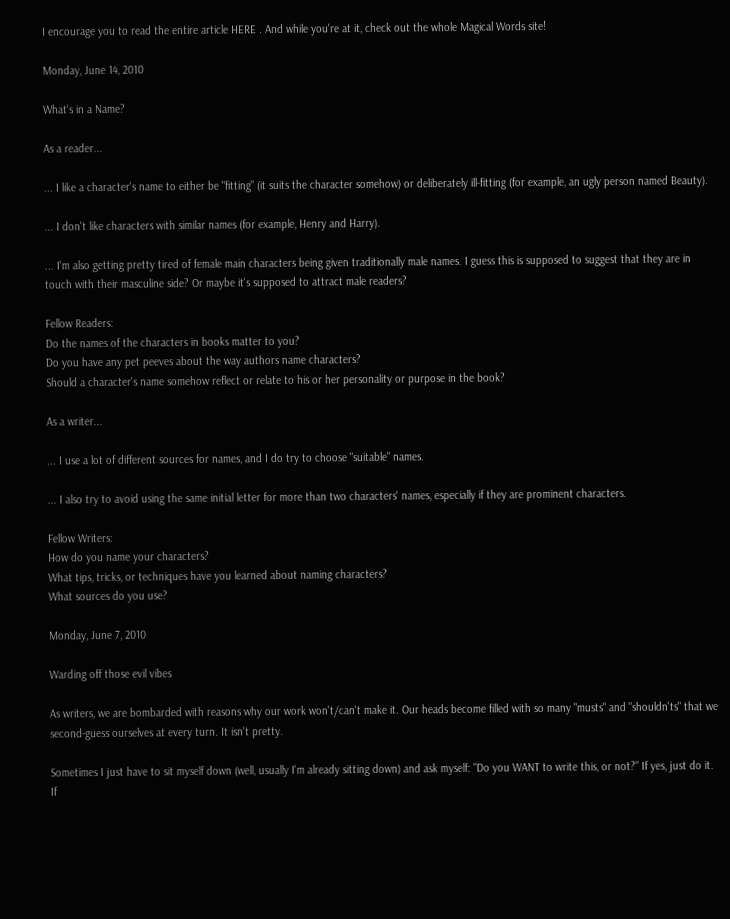I encourage you to read the entire article HERE . And while you're at it, check out the whole Magical Words site!

Monday, June 14, 2010

What's in a Name?

As a reader...

... I like a character's name to either be "fitting" (it suits the character somehow) or deliberately ill-fitting (for example, an ugly person named Beauty).

... I don't like characters with similar names (for example, Henry and Harry).

... I'm also getting pretty tired of female main characters being given traditionally male names. I guess this is supposed to suggest that they are in touch with their masculine side? Or maybe it's supposed to attract male readers?

Fellow Readers:
Do the names of the characters in books matter to you?
Do you have any pet peeves about the way authors name characters?
Should a character's name somehow reflect or relate to his or her personality or purpose in the book?

As a writer...

... I use a lot of different sources for names, and I do try to choose "suitable" names.

... I also try to avoid using the same initial letter for more than two characters' names, especially if they are prominent characters.

Fellow Writers:
How do you name your characters?
What tips, tricks, or techniques have you learned about naming characters?
What sources do you use?

Monday, June 7, 2010

Warding off those evil vibes

As writers, we are bombarded with reasons why our work won't/can't make it. Our heads become filled with so many "musts" and "shouldn'ts" that we second-guess ourselves at every turn. It isn't pretty.

Sometimes I just have to sit myself down (well, usually I'm already sitting down) and ask myself: "Do you WANT to write this, or not?" If yes, just do it. If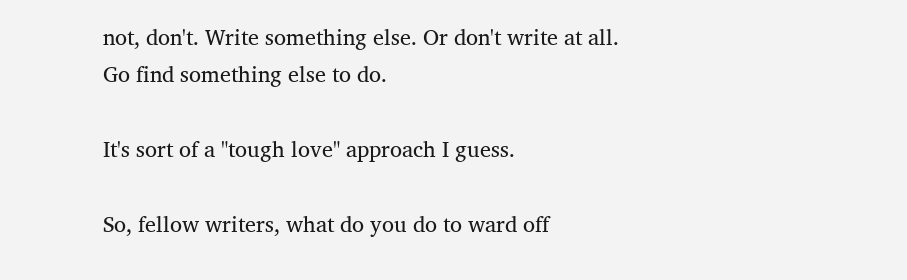not, don't. Write something else. Or don't write at all. Go find something else to do.

It's sort of a "tough love" approach I guess.

So, fellow writers, what do you do to ward off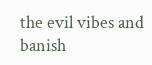the evil vibes and banish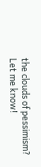the clouds of pessimism? Let me know!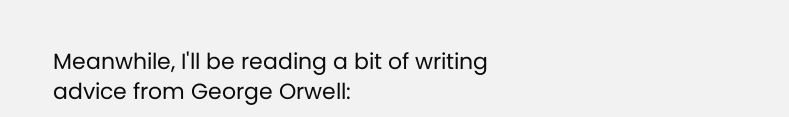Meanwhile, I'll be reading a bit of writing advice from George Orwell: